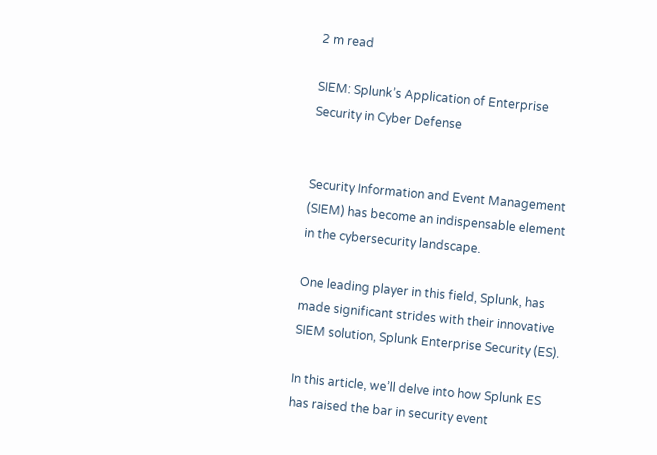2 m read

SIEM: Splunk’s Application of Enterprise Security in Cyber Defense


Security Information and Event Management (SIEM) has become an indispensable element in the cybersecurity landscape.

One leading player in this field, Splunk, has made significant strides with their innovative SIEM solution, Splunk Enterprise Security (ES).

In this article, we’ll delve into how Splunk ES has raised the bar in security event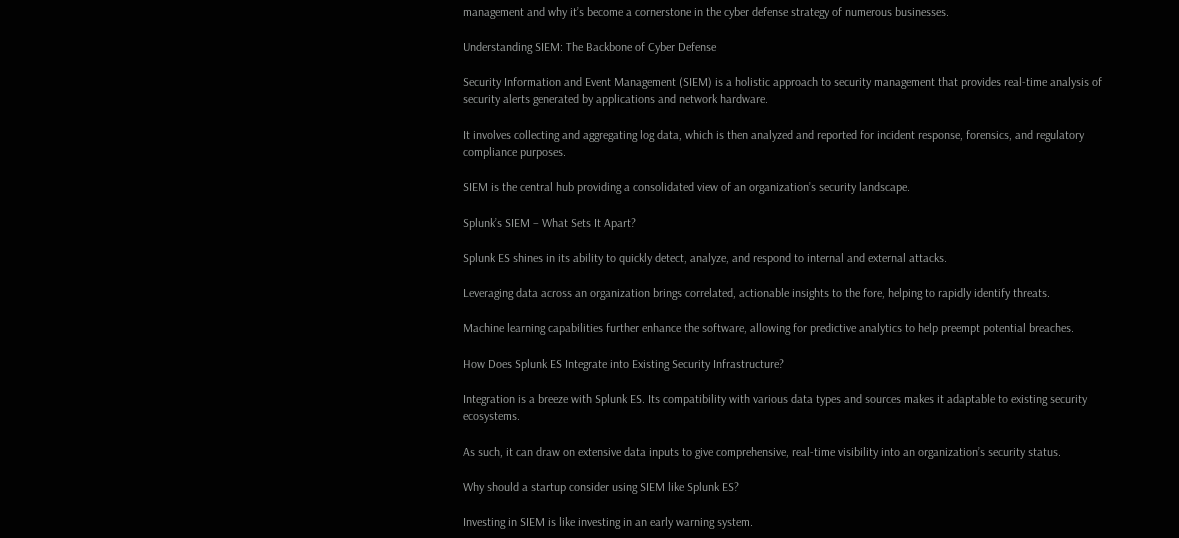management and why it’s become a cornerstone in the cyber defense strategy of numerous businesses.

Understanding SIEM: The Backbone of Cyber Defense

Security Information and Event Management (SIEM) is a holistic approach to security management that provides real-time analysis of security alerts generated by applications and network hardware.

It involves collecting and aggregating log data, which is then analyzed and reported for incident response, forensics, and regulatory compliance purposes.

SIEM is the central hub providing a consolidated view of an organization’s security landscape.

Splunk’s SIEM – What Sets It Apart?

Splunk ES shines in its ability to quickly detect, analyze, and respond to internal and external attacks.

Leveraging data across an organization brings correlated, actionable insights to the fore, helping to rapidly identify threats.

Machine learning capabilities further enhance the software, allowing for predictive analytics to help preempt potential breaches.

How Does Splunk ES Integrate into Existing Security Infrastructure?

Integration is a breeze with Splunk ES. Its compatibility with various data types and sources makes it adaptable to existing security ecosystems.

As such, it can draw on extensive data inputs to give comprehensive, real-time visibility into an organization’s security status.

Why should a startup consider using SIEM like Splunk ES?

Investing in SIEM is like investing in an early warning system.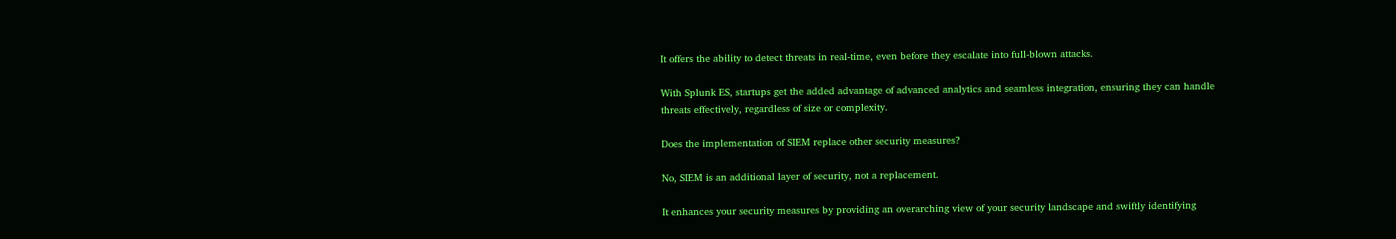It offers the ability to detect threats in real-time, even before they escalate into full-blown attacks.

With Splunk ES, startups get the added advantage of advanced analytics and seamless integration, ensuring they can handle threats effectively, regardless of size or complexity.

Does the implementation of SIEM replace other security measures?

No, SIEM is an additional layer of security, not a replacement.

It enhances your security measures by providing an overarching view of your security landscape and swiftly identifying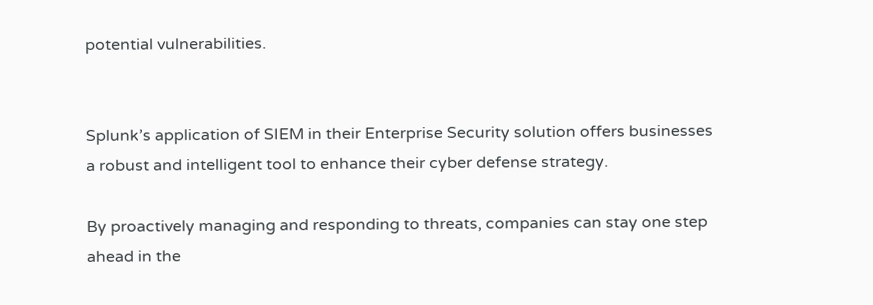potential vulnerabilities.


Splunk’s application of SIEM in their Enterprise Security solution offers businesses a robust and intelligent tool to enhance their cyber defense strategy.

By proactively managing and responding to threats, companies can stay one step ahead in the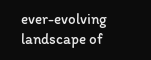ever-evolving landscape of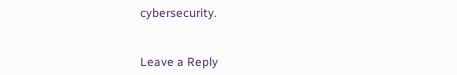cybersecurity.


Leave a Reply